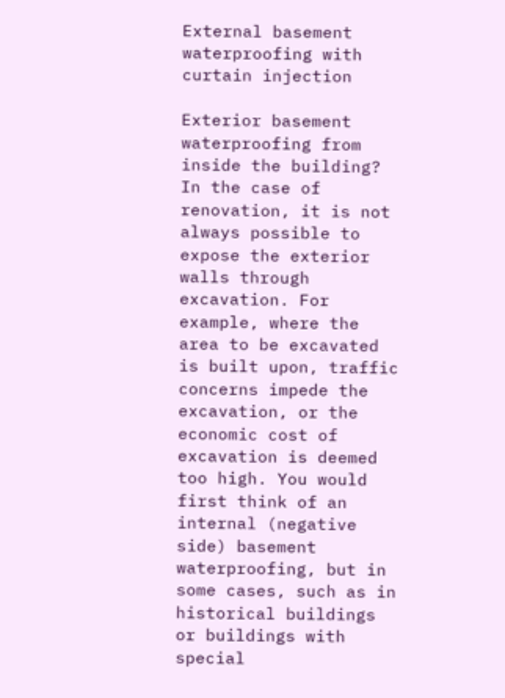External basement waterproofing with curtain injection

Exterior basement waterproofing from inside the building? In the case of renovation, it is not always possible to expose the exterior walls through excavation. For example, where the area to be excavated is built upon, traffic concerns impede the excavation, or the economic cost of excavation is deemed too high. You would first think of an internal (negative side) basement waterproofing, but in some cases, such as in historical buildings or buildings with special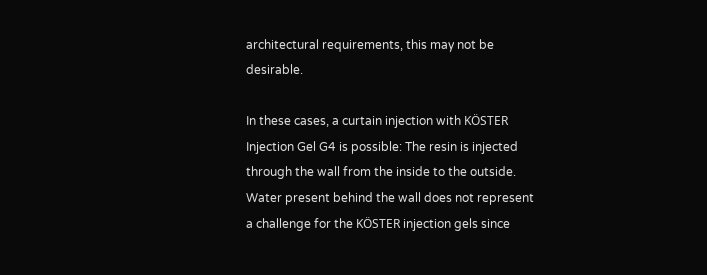architectural requirements, this may not be desirable.

In these cases, a curtain injection with KÖSTER Injection Gel G4 is possible: The resin is injected through the wall from the inside to the outside. Water present behind the wall does not represent a challenge for the KÖSTER injection gels since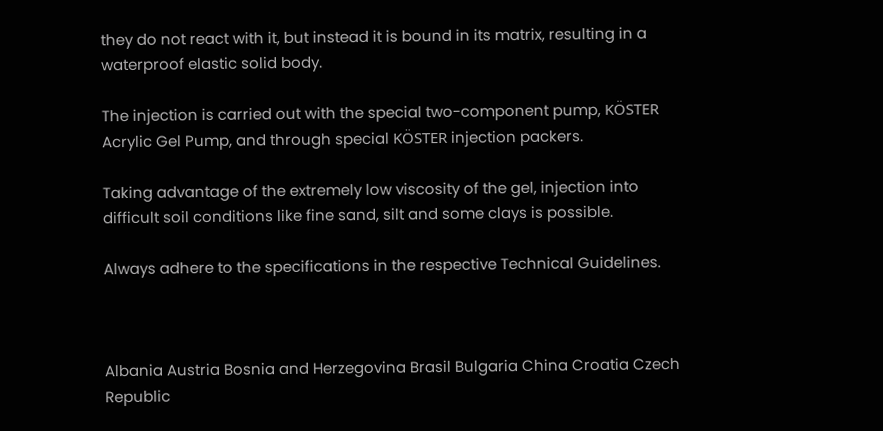they do not react with it, but instead it is bound in its matrix, resulting in a waterproof elastic solid body.

The injection is carried out with the special two-component pump, KÖSTER Acrylic Gel Pump, and through special KÖSTER injection packers.

Taking advantage of the extremely low viscosity of the gel, injection into difficult soil conditions like fine sand, silt and some clays is possible.

Always adhere to the specifications in the respective Technical Guidelines.



Albania Austria Bosnia and Herzegovina Brasil Bulgaria China Croatia Czech Republic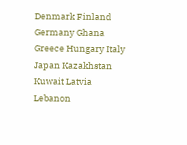Denmark Finland Germany Ghana Greece Hungary Italy Japan Kazakhstan Kuwait Latvia Lebanon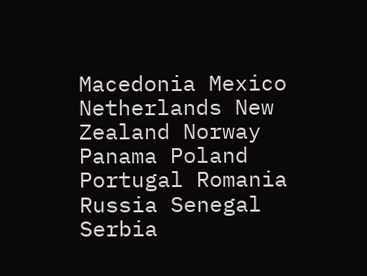Macedonia Mexico Netherlands New Zealand Norway Panama Poland Portugal Romania Russia Senegal Serbia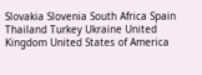Slovakia Slovenia South Africa Spain Thailand Turkey Ukraine United Kingdom United States of America